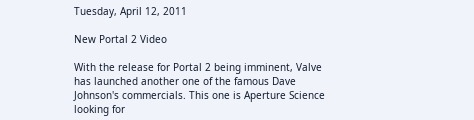Tuesday, April 12, 2011

New Portal 2 Video

With the release for Portal 2 being imminent, Valve has launched another one of the famous Dave Johnson's commercials. This one is Aperture Science looking for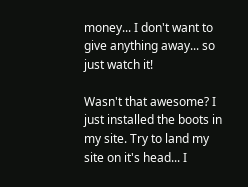money... I don't want to give anything away... so just watch it!

Wasn't that awesome? I just installed the boots in my site. Try to land my site on it's head... I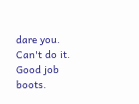dare you. Can't do it. Good job boots.